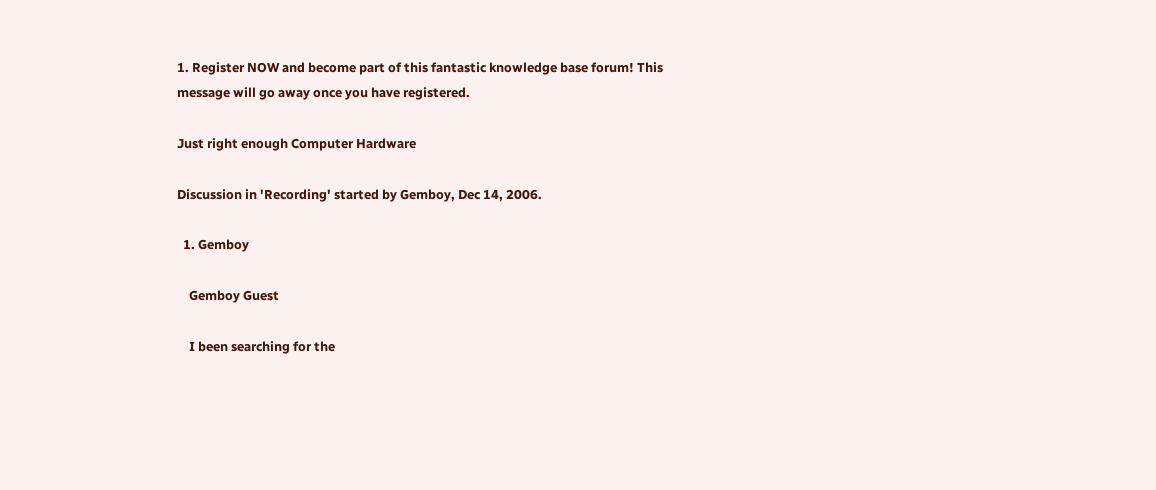1. Register NOW and become part of this fantastic knowledge base forum! This message will go away once you have registered.

Just right enough Computer Hardware

Discussion in 'Recording' started by Gemboy, Dec 14, 2006.

  1. Gemboy

    Gemboy Guest

    I been searching for the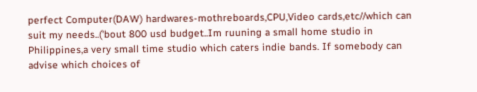perfect Computer(DAW) hardwares-mothreboards,CPU,Video cards,etc//which can suit my needs..('bout 800 usd budget..Im ruuning a small home studio in Philippines,a very small time studio which caters indie bands. If somebody can advise which choices of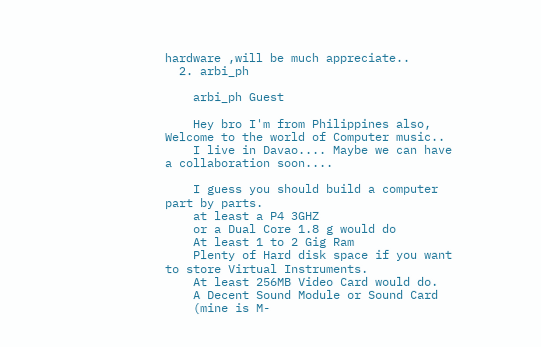hardware ,will be much appreciate..
  2. arbi_ph

    arbi_ph Guest

    Hey bro I'm from Philippines also, Welcome to the world of Computer music..
    I live in Davao.... Maybe we can have a collaboration soon....

    I guess you should build a computer part by parts.
    at least a P4 3GHZ
    or a Dual Core 1.8 g would do
    At least 1 to 2 Gig Ram
    Plenty of Hard disk space if you want to store Virtual Instruments.
    At least 256MB Video Card would do.
    A Decent Sound Module or Sound Card
    (mine is M-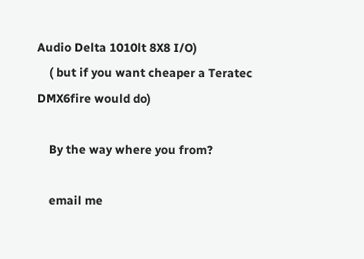Audio Delta 1010lt 8X8 I/O)
    ( but if you want cheaper a Teratec DMX6fire would do)

    By the way where you from?

    email me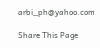arbi_ph@yahoo.com

Share This Page